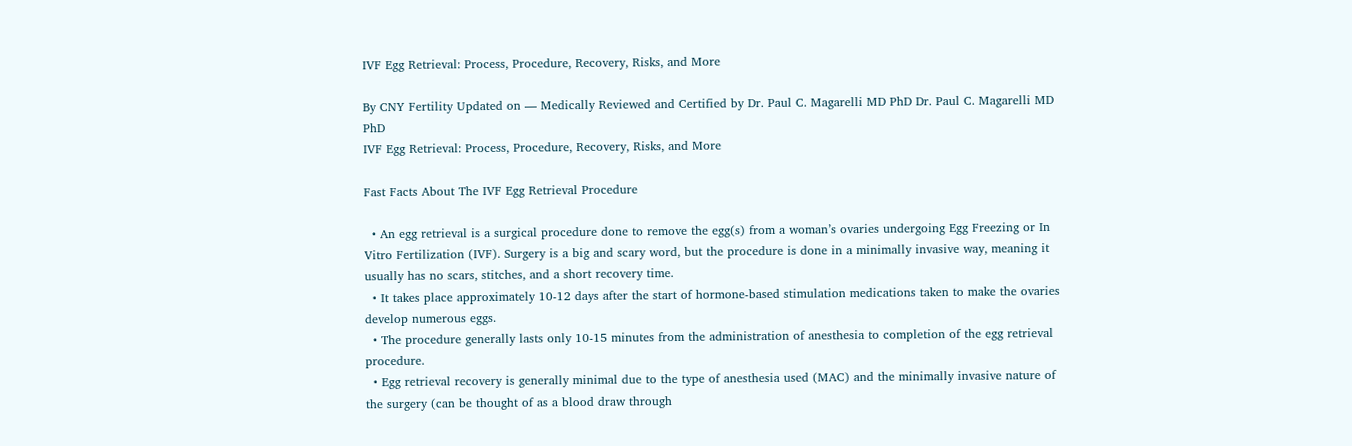IVF Egg Retrieval: Process, Procedure, Recovery, Risks, and More

By CNY Fertility Updated on — Medically Reviewed and Certified by Dr. Paul C. Magarelli MD PhD Dr. Paul C. Magarelli MD PhD
IVF Egg Retrieval: Process, Procedure, Recovery, Risks, and More

Fast Facts About The IVF Egg Retrieval Procedure

  • An egg retrieval is a surgical procedure done to remove the egg(s) from a woman’s ovaries undergoing Egg Freezing or In Vitro Fertilization (IVF). Surgery is a big and scary word, but the procedure is done in a minimally invasive way, meaning it usually has no scars, stitches, and a short recovery time.
  • It takes place approximately 10-12 days after the start of hormone-based stimulation medications taken to make the ovaries develop numerous eggs.
  • The procedure generally lasts only 10-15 minutes from the administration of anesthesia to completion of the egg retrieval procedure.
  • Egg retrieval recovery is generally minimal due to the type of anesthesia used (MAC) and the minimally invasive nature of the surgery (can be thought of as a blood draw through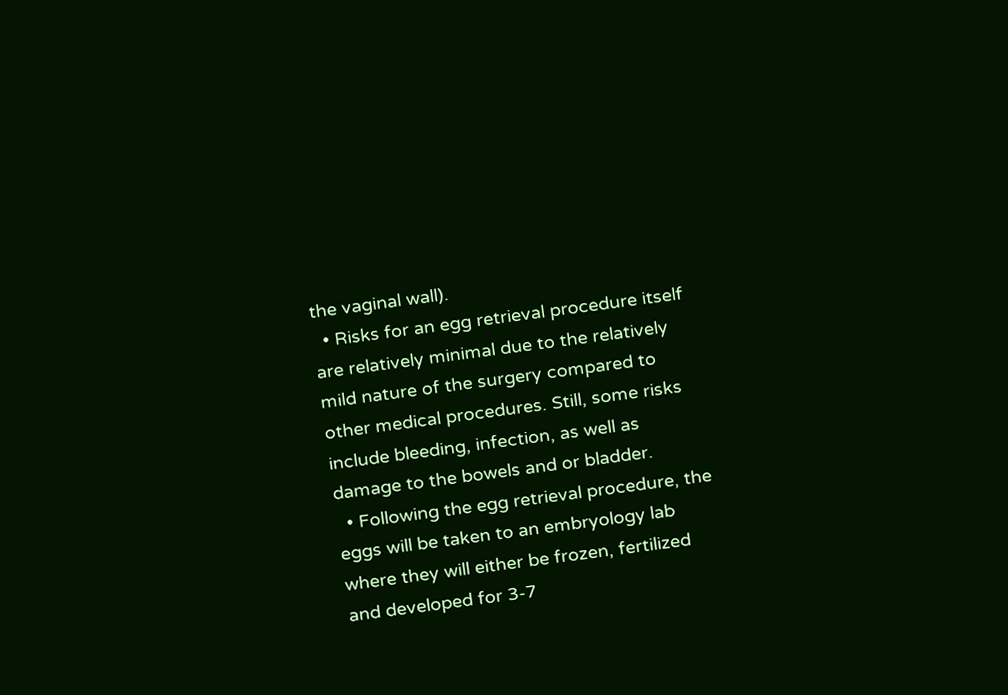the vaginal wall).
  • Risks for an egg retrieval procedure itself are relatively minimal due to the relatively mild nature of the surgery compared to other medical procedures. Still, some risks include bleeding, infection, as well as damage to the bowels and or bladder.
  • Following the egg retrieval procedure, the eggs will be taken to an embryology lab where they will either be frozen, fertilized and developed for 3-7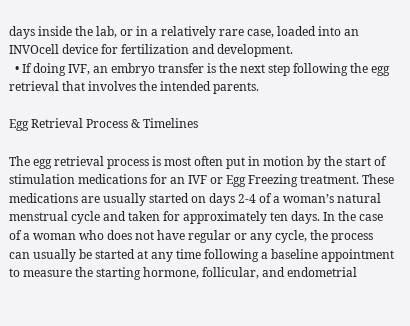days inside the lab, or in a relatively rare case, loaded into an INVOcell device for fertilization and development.
  • If doing IVF, an embryo transfer is the next step following the egg retrieval that involves the intended parents.

Egg Retrieval Process & Timelines

The egg retrieval process is most often put in motion by the start of stimulation medications for an IVF or Egg Freezing treatment. These medications are usually started on days 2-4 of a woman’s natural menstrual cycle and taken for approximately ten days. In the case of a woman who does not have regular or any cycle, the process can usually be started at any time following a baseline appointment to measure the starting hormone, follicular, and endometrial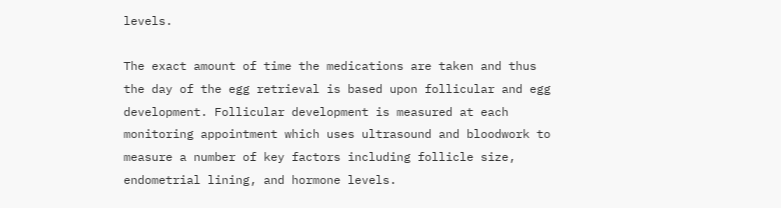levels.

The exact amount of time the medications are taken and thus the day of the egg retrieval is based upon follicular and egg development. Follicular development is measured at each monitoring appointment which uses ultrasound and bloodwork to measure a number of key factors including follicle size, endometrial lining, and hormone levels.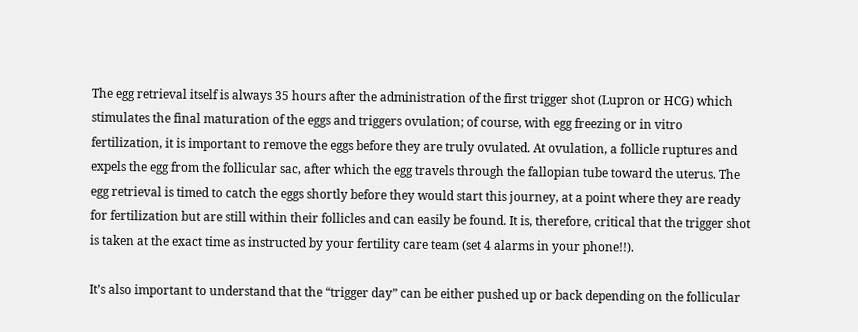The egg retrieval itself is always 35 hours after the administration of the first trigger shot (Lupron or HCG) which stimulates the final maturation of the eggs and triggers ovulation; of course, with egg freezing or in vitro fertilization, it is important to remove the eggs before they are truly ovulated. At ovulation, a follicle ruptures and expels the egg from the follicular sac, after which the egg travels through the fallopian tube toward the uterus. The egg retrieval is timed to catch the eggs shortly before they would start this journey, at a point where they are ready for fertilization but are still within their follicles and can easily be found. It is, therefore, critical that the trigger shot is taken at the exact time as instructed by your fertility care team (set 4 alarms in your phone!!).

It’s also important to understand that the “trigger day” can be either pushed up or back depending on the follicular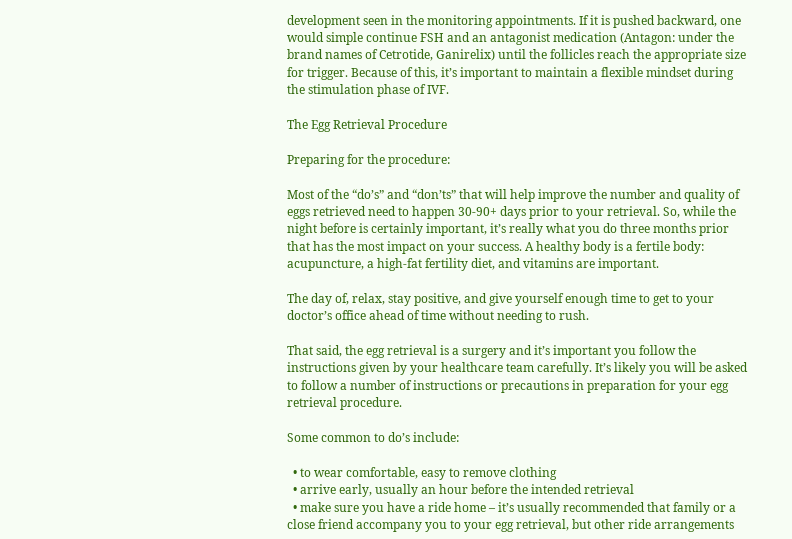development seen in the monitoring appointments. If it is pushed backward, one would simple continue FSH and an antagonist medication (Antagon: under the brand names of Cetrotide, Ganirelix) until the follicles reach the appropriate size for trigger. Because of this, it’s important to maintain a flexible mindset during the stimulation phase of IVF.

The Egg Retrieval Procedure

Preparing for the procedure:

Most of the “do’s” and “don’ts” that will help improve the number and quality of eggs retrieved need to happen 30-90+ days prior to your retrieval. So, while the night before is certainly important, it’s really what you do three months prior that has the most impact on your success. A healthy body is a fertile body: acupuncture, a high-fat fertility diet, and vitamins are important.

The day of, relax, stay positive, and give yourself enough time to get to your doctor’s office ahead of time without needing to rush.

That said, the egg retrieval is a surgery and it’s important you follow the instructions given by your healthcare team carefully. It’s likely you will be asked to follow a number of instructions or precautions in preparation for your egg retrieval procedure.

Some common to do’s include:

  • to wear comfortable, easy to remove clothing
  • arrive early, usually an hour before the intended retrieval
  • make sure you have a ride home – it’s usually recommended that family or a close friend accompany you to your egg retrieval, but other ride arrangements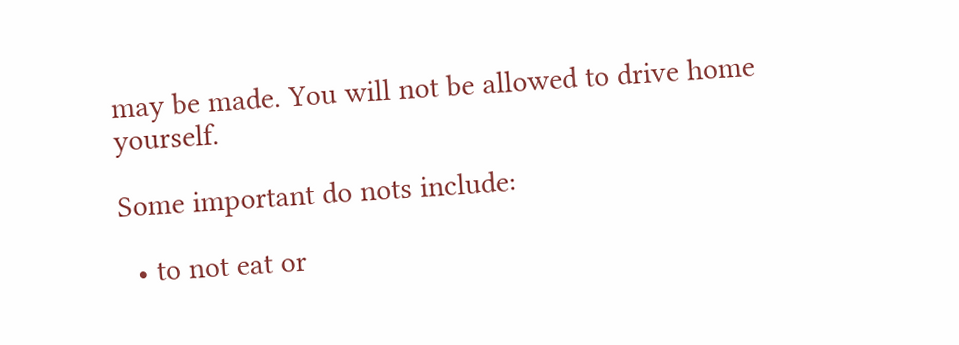may be made. You will not be allowed to drive home yourself.

Some important do nots include:

  • to not eat or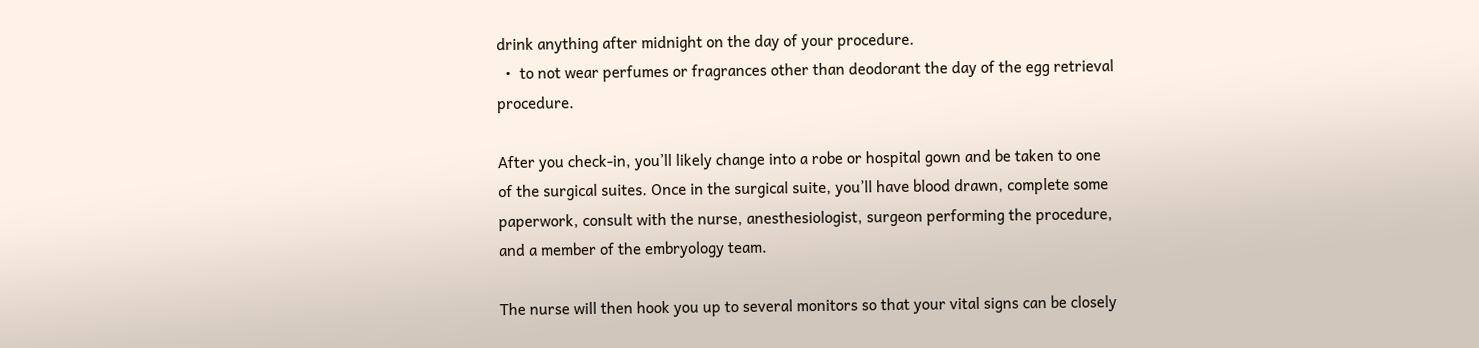drink anything after midnight on the day of your procedure.
  •  to not wear perfumes or fragrances other than deodorant the day of the egg retrieval procedure.

After you check-in, you’ll likely change into a robe or hospital gown and be taken to one of the surgical suites. Once in the surgical suite, you’ll have blood drawn, complete some paperwork, consult with the nurse, anesthesiologist, surgeon performing the procedure, and a member of the embryology team.

The nurse will then hook you up to several monitors so that your vital signs can be closely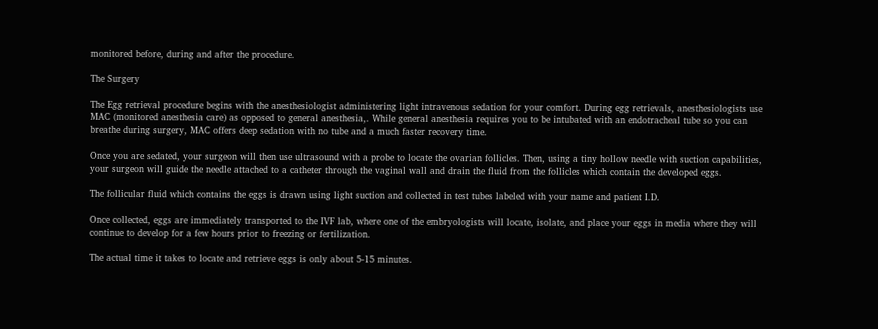monitored before, during and after the procedure.

The Surgery

The Egg retrieval procedure begins with the anesthesiologist administering light intravenous sedation for your comfort. During egg retrievals, anesthesiologists use MAC (monitored anesthesia care) as opposed to general anesthesia,. While general anesthesia requires you to be intubated with an endotracheal tube so you can breathe during surgery, MAC offers deep sedation with no tube and a much faster recovery time.

Once you are sedated, your surgeon will then use ultrasound with a probe to locate the ovarian follicles. Then, using a tiny hollow needle with suction capabilities, your surgeon will guide the needle attached to a catheter through the vaginal wall and drain the fluid from the follicles which contain the developed eggs.

The follicular fluid which contains the eggs is drawn using light suction and collected in test tubes labeled with your name and patient I.D.

Once collected, eggs are immediately transported to the IVF lab, where one of the embryologists will locate, isolate, and place your eggs in media where they will continue to develop for a few hours prior to freezing or fertilization.

The actual time it takes to locate and retrieve eggs is only about 5-15 minutes.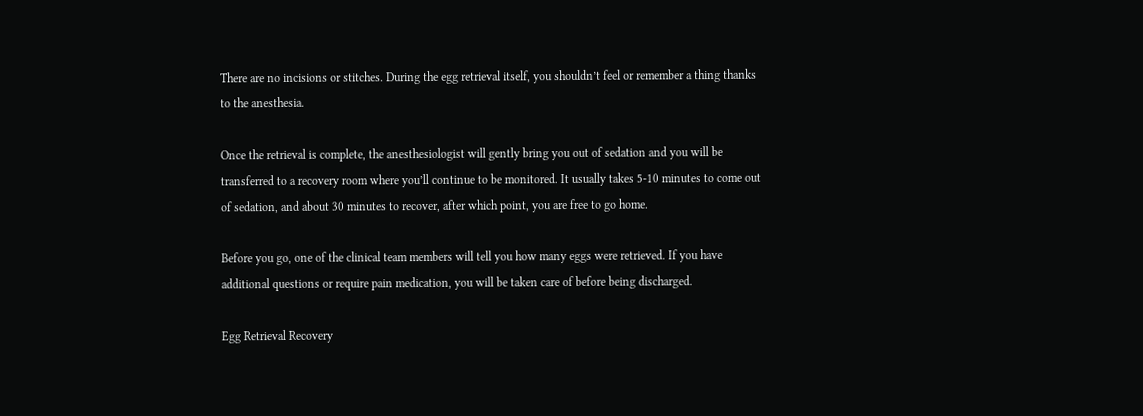There are no incisions or stitches. During the egg retrieval itself, you shouldn’t feel or remember a thing thanks to the anesthesia.

Once the retrieval is complete, the anesthesiologist will gently bring you out of sedation and you will be transferred to a recovery room where you’ll continue to be monitored. It usually takes 5-10 minutes to come out of sedation, and about 30 minutes to recover, after which point, you are free to go home.

Before you go, one of the clinical team members will tell you how many eggs were retrieved. If you have additional questions or require pain medication, you will be taken care of before being discharged.

Egg Retrieval Recovery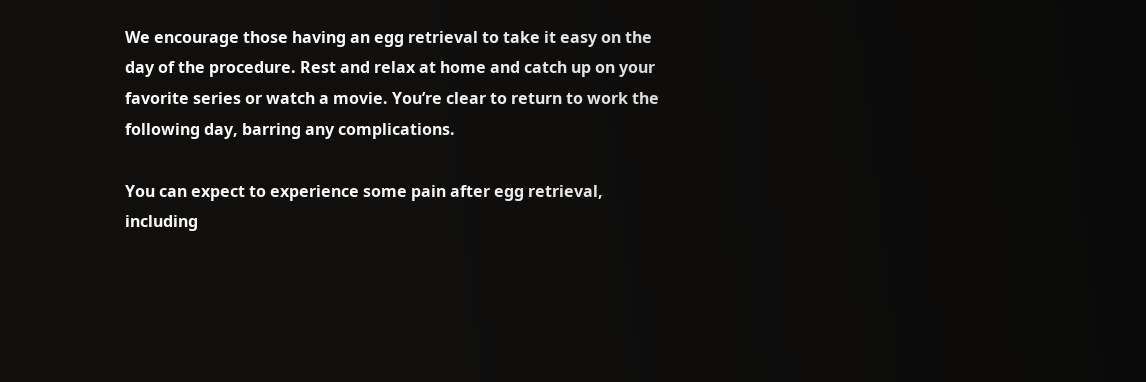We encourage those having an egg retrieval to take it easy on the day of the procedure. Rest and relax at home and catch up on your favorite series or watch a movie. You’re clear to return to work the following day, barring any complications.

You can expect to experience some pain after egg retrieval, including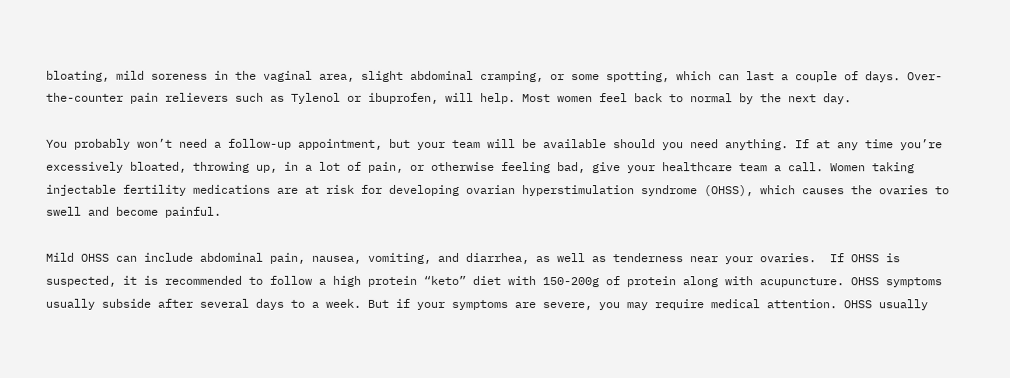bloating, mild soreness in the vaginal area, slight abdominal cramping, or some spotting, which can last a couple of days. Over-the-counter pain relievers such as Tylenol or ibuprofen, will help. Most women feel back to normal by the next day.

You probably won’t need a follow-up appointment, but your team will be available should you need anything. If at any time you’re excessively bloated, throwing up, in a lot of pain, or otherwise feeling bad, give your healthcare team a call. Women taking injectable fertility medications are at risk for developing ovarian hyperstimulation syndrome (OHSS), which causes the ovaries to swell and become painful.

Mild OHSS can include abdominal pain, nausea, vomiting, and diarrhea, as well as tenderness near your ovaries.  If OHSS is suspected, it is recommended to follow a high protein “keto” diet with 150-200g of protein along with acupuncture. OHSS symptoms usually subside after several days to a week. But if your symptoms are severe, you may require medical attention. OHSS usually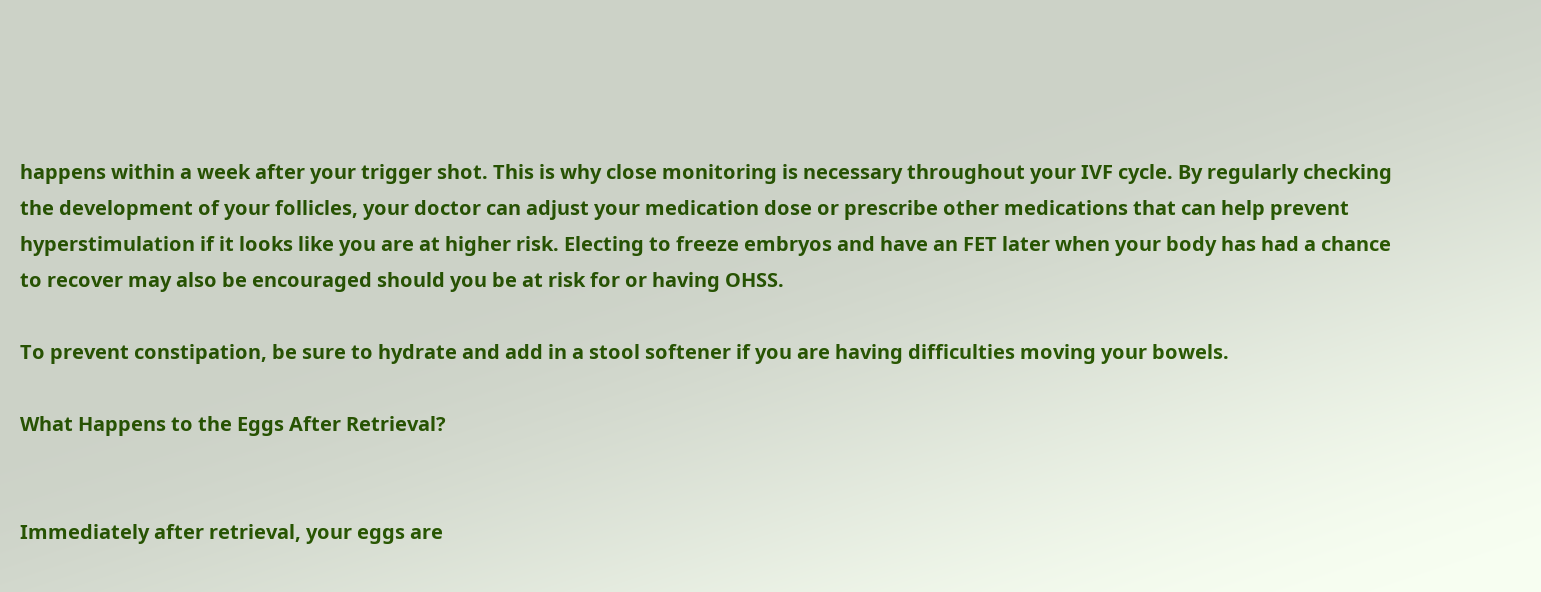happens within a week after your trigger shot. This is why close monitoring is necessary throughout your IVF cycle. By regularly checking the development of your follicles, your doctor can adjust your medication dose or prescribe other medications that can help prevent hyperstimulation if it looks like you are at higher risk. Electing to freeze embryos and have an FET later when your body has had a chance to recover may also be encouraged should you be at risk for or having OHSS.

To prevent constipation, be sure to hydrate and add in a stool softener if you are having difficulties moving your bowels.

What Happens to the Eggs After Retrieval?


Immediately after retrieval, your eggs are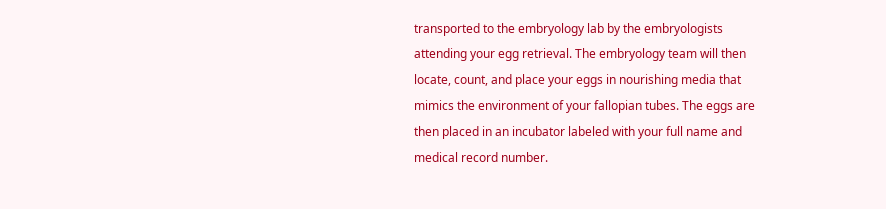transported to the embryology lab by the embryologists attending your egg retrieval. The embryology team will then locate, count, and place your eggs in nourishing media that mimics the environment of your fallopian tubes. The eggs are then placed in an incubator labeled with your full name and medical record number.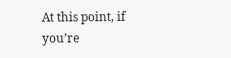At this point, if you’re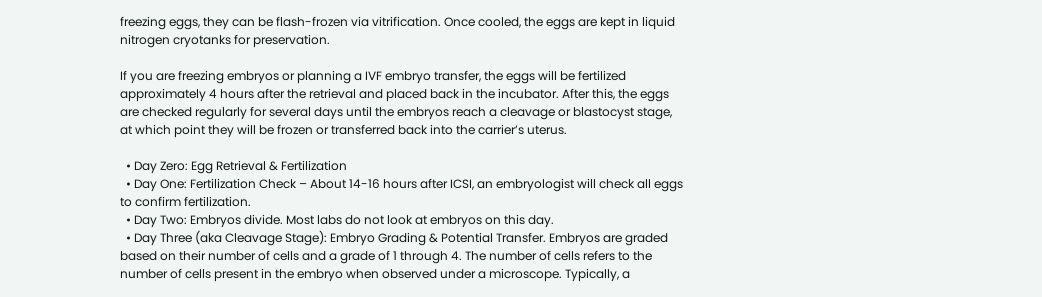freezing eggs, they can be flash-frozen via vitrification. Once cooled, the eggs are kept in liquid nitrogen cryotanks for preservation.

If you are freezing embryos or planning a IVF embryo transfer, the eggs will be fertilized approximately 4 hours after the retrieval and placed back in the incubator. After this, the eggs are checked regularly for several days until the embryos reach a cleavage or blastocyst stage, at which point they will be frozen or transferred back into the carrier’s uterus.

  • Day Zero: Egg Retrieval & Fertilization
  • Day One: Fertilization Check – About 14-16 hours after ICSI, an embryologist will check all eggs to confirm fertilization.
  • Day Two: Embryos divide. Most labs do not look at embryos on this day.
  • Day Three (aka Cleavage Stage): Embryo Grading & Potential Transfer. Embryos are graded based on their number of cells and a grade of 1 through 4. The number of cells refers to the number of cells present in the embryo when observed under a microscope. Typically, a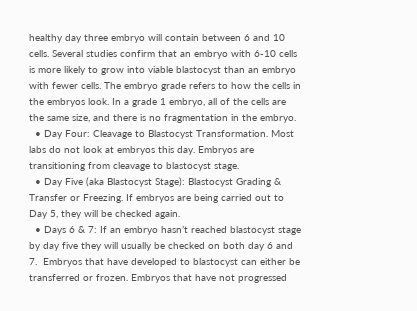healthy day three embryo will contain between 6 and 10 cells. Several studies confirm that an embryo with 6-10 cells is more likely to grow into viable blastocyst than an embryo with fewer cells. The embryo grade refers to how the cells in the embryos look. In a grade 1 embryo, all of the cells are the same size, and there is no fragmentation in the embryo.
  • Day Four: Cleavage to Blastocyst Transformation. Most labs do not look at embryos this day. Embryos are transitioning from cleavage to blastocyst stage.
  • Day Five (aka Blastocyst Stage): Blastocyst Grading & Transfer or Freezing. If embryos are being carried out to Day 5, they will be checked again.
  • Days 6 & 7: If an embryo hasn’t reached blastocyst stage by day five they will usually be checked on both day 6 and 7.  Embryos that have developed to blastocyst can either be transferred or frozen. Embryos that have not progressed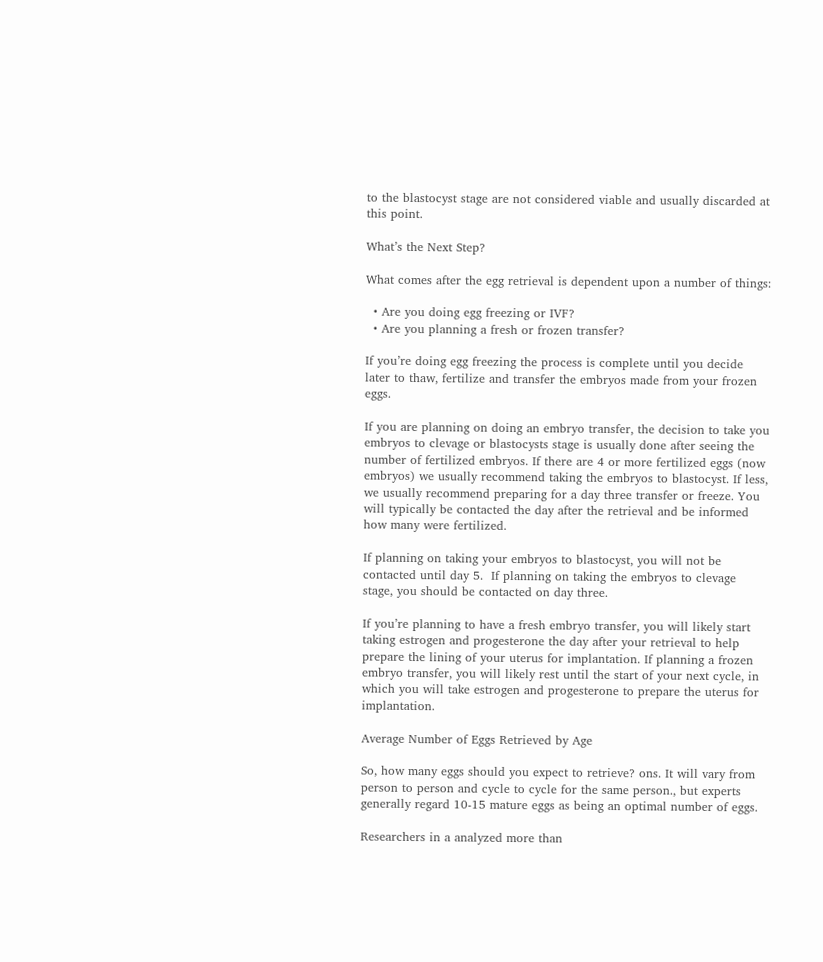to the blastocyst stage are not considered viable and usually discarded at this point.

What’s the Next Step?

What comes after the egg retrieval is dependent upon a number of things:

  • Are you doing egg freezing or IVF?
  • Are you planning a fresh or frozen transfer?

If you’re doing egg freezing the process is complete until you decide later to thaw, fertilize and transfer the embryos made from your frozen eggs.

If you are planning on doing an embryo transfer, the decision to take you embryos to clevage or blastocysts stage is usually done after seeing the number of fertilized embryos. If there are 4 or more fertilized eggs (now embryos) we usually recommend taking the embryos to blastocyst. If less, we usually recommend preparing for a day three transfer or freeze. You will typically be contacted the day after the retrieval and be informed how many were fertilized.

If planning on taking your embryos to blastocyst, you will not be contacted until day 5.  If planning on taking the embryos to clevage stage, you should be contacted on day three.

If you’re planning to have a fresh embryo transfer, you will likely start taking estrogen and progesterone the day after your retrieval to help prepare the lining of your uterus for implantation. If planning a frozen embryo transfer, you will likely rest until the start of your next cycle, in which you will take estrogen and progesterone to prepare the uterus for implantation.

Average Number of Eggs Retrieved by Age

So, how many eggs should you expect to retrieve? ons. It will vary from person to person and cycle to cycle for the same person., but experts generally regard 10-15 mature eggs as being an optimal number of eggs.

Researchers in a analyzed more than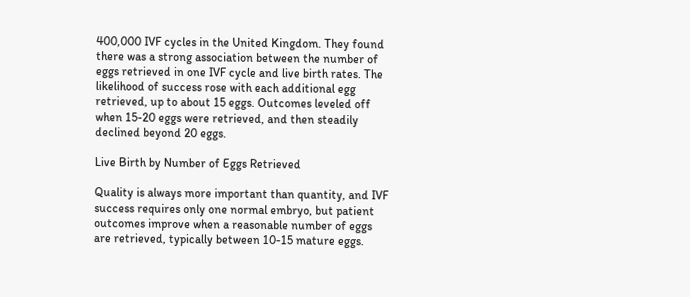400,000 IVF cycles in the United Kingdom. They found there was a strong association between the number of eggs retrieved in one IVF cycle and live birth rates. The likelihood of success rose with each additional egg retrieved, up to about 15 eggs. Outcomes leveled off when 15-20 eggs were retrieved, and then steadily declined beyond 20 eggs.

Live Birth by Number of Eggs Retrieved

Quality is always more important than quantity, and IVF success requires only one normal embryo, but patient outcomes improve when a reasonable number of eggs are retrieved, typically between 10-15 mature eggs.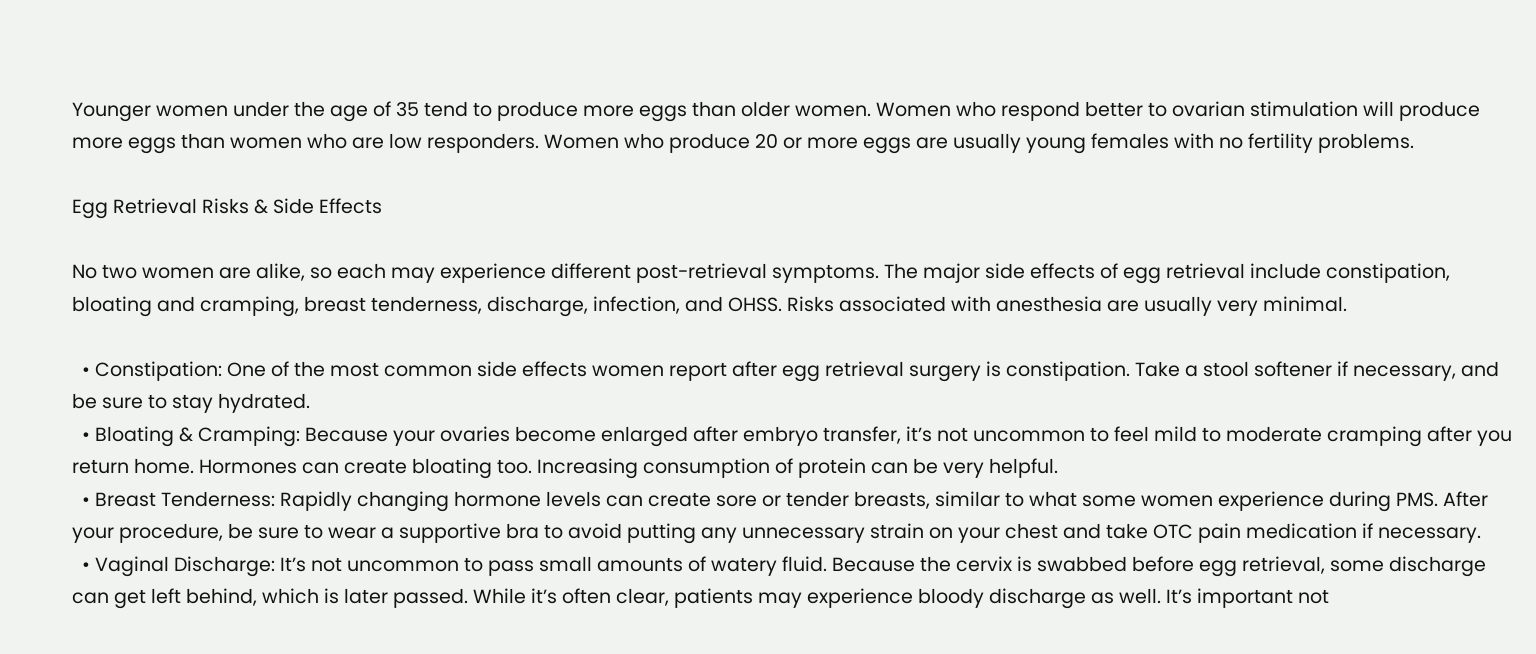Younger women under the age of 35 tend to produce more eggs than older women. Women who respond better to ovarian stimulation will produce more eggs than women who are low responders. Women who produce 20 or more eggs are usually young females with no fertility problems.

Egg Retrieval Risks & Side Effects

No two women are alike, so each may experience different post-retrieval symptoms. The major side effects of egg retrieval include constipation, bloating and cramping, breast tenderness, discharge, infection, and OHSS. Risks associated with anesthesia are usually very minimal.

  • Constipation: One of the most common side effects women report after egg retrieval surgery is constipation. Take a stool softener if necessary, and be sure to stay hydrated.
  • Bloating & Cramping: Because your ovaries become enlarged after embryo transfer, it’s not uncommon to feel mild to moderate cramping after you return home. Hormones can create bloating too. Increasing consumption of protein can be very helpful.
  • Breast Tenderness: Rapidly changing hormone levels can create sore or tender breasts, similar to what some women experience during PMS. After your procedure, be sure to wear a supportive bra to avoid putting any unnecessary strain on your chest and take OTC pain medication if necessary.
  • Vaginal Discharge: It’s not uncommon to pass small amounts of watery fluid. Because the cervix is swabbed before egg retrieval, some discharge can get left behind, which is later passed. While it’s often clear, patients may experience bloody discharge as well. It’s important not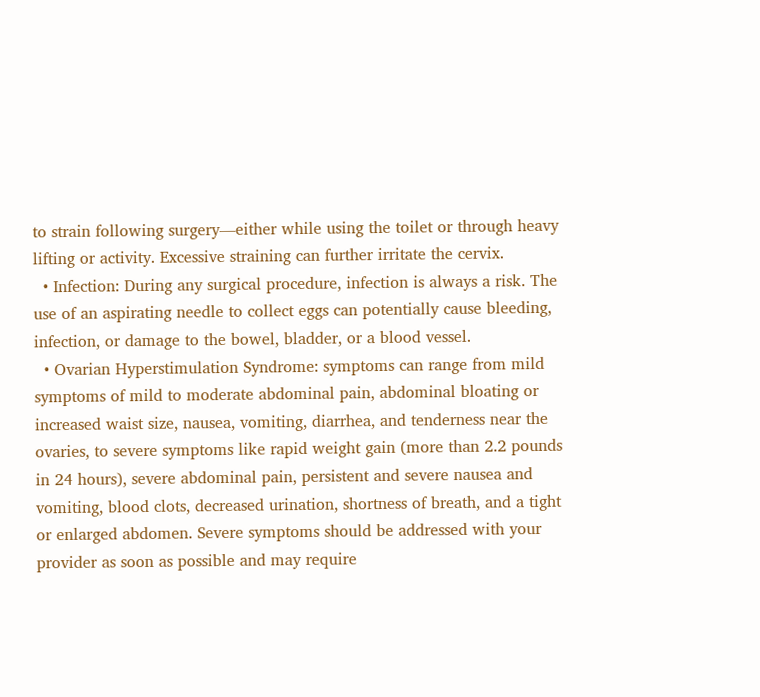to strain following surgery—either while using the toilet or through heavy lifting or activity. Excessive straining can further irritate the cervix.
  • Infection: During any surgical procedure, infection is always a risk. The use of an aspirating needle to collect eggs can potentially cause bleeding, infection, or damage to the bowel, bladder, or a blood vessel.
  • Ovarian Hyperstimulation Syndrome: symptoms can range from mild symptoms of mild to moderate abdominal pain, abdominal bloating or increased waist size, nausea, vomiting, diarrhea, and tenderness near the ovaries, to severe symptoms like rapid weight gain (more than 2.2 pounds in 24 hours), severe abdominal pain, persistent and severe nausea and vomiting, blood clots, decreased urination, shortness of breath, and a tight or enlarged abdomen. Severe symptoms should be addressed with your provider as soon as possible and may require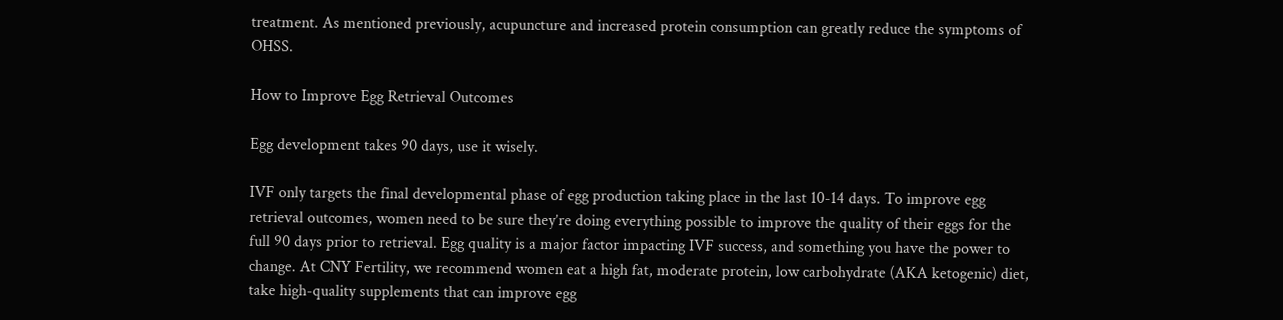treatment. As mentioned previously, acupuncture and increased protein consumption can greatly reduce the symptoms of OHSS.

How to Improve Egg Retrieval Outcomes

Egg development takes 90 days, use it wisely.

IVF only targets the final developmental phase of egg production taking place in the last 10-14 days. To improve egg retrieval outcomes, women need to be sure they’re doing everything possible to improve the quality of their eggs for the full 90 days prior to retrieval. Egg quality is a major factor impacting IVF success, and something you have the power to change. At CNY Fertility, we recommend women eat a high fat, moderate protein, low carbohydrate (AKA ketogenic) diet, take high-quality supplements that can improve egg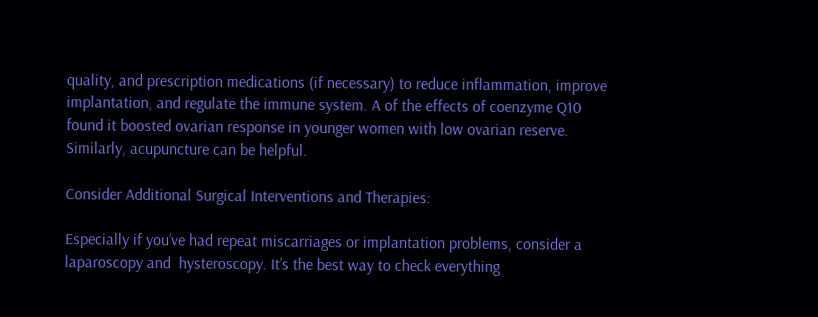quality, and prescription medications (if necessary) to reduce inflammation, improve implantation, and regulate the immune system. A of the effects of coenzyme Q10 found it boosted ovarian response in younger women with low ovarian reserve. Similarly, acupuncture can be helpful.

Consider Additional Surgical Interventions and Therapies:

Especially if you’ve had repeat miscarriages or implantation problems, consider a laparoscopy and  hysteroscopy. It’s the best way to check everything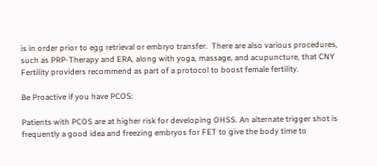is in order prior to egg retrieval or embryo transfer.  There are also various procedures, such as PRP-Therapy and ERA, along with yoga, massage, and acupuncture, that CNY Fertility providers recommend as part of a protocol to boost female fertility.

Be Proactive if you have PCOS:

Patients with PCOS are at higher risk for developing OHSS. An alternate trigger shot is frequently a good idea and freezing embryos for FET to give the body time to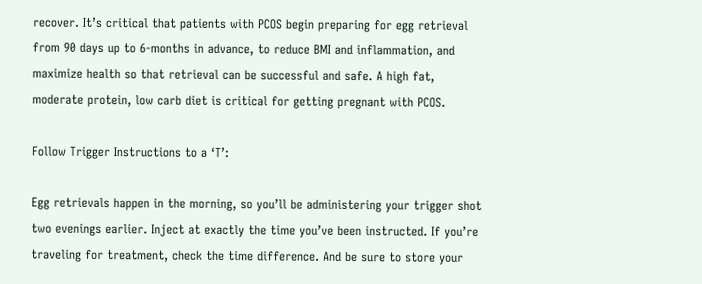recover. It’s critical that patients with PCOS begin preparing for egg retrieval from 90 days up to 6-months in advance, to reduce BMI and inflammation, and maximize health so that retrieval can be successful and safe. A high fat, moderate protein, low carb diet is critical for getting pregnant with PCOS.

Follow Trigger Instructions to a ‘T’:

Egg retrievals happen in the morning, so you’ll be administering your trigger shot two evenings earlier. Inject at exactly the time you’ve been instructed. If you’re traveling for treatment, check the time difference. And be sure to store your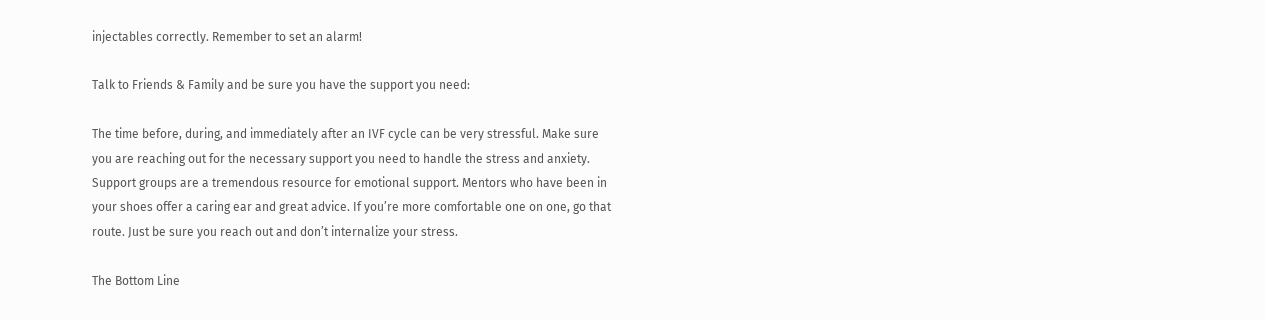injectables correctly. Remember to set an alarm!

Talk to Friends & Family and be sure you have the support you need:

The time before, during, and immediately after an IVF cycle can be very stressful. Make sure you are reaching out for the necessary support you need to handle the stress and anxiety. Support groups are a tremendous resource for emotional support. Mentors who have been in your shoes offer a caring ear and great advice. If you’re more comfortable one on one, go that route. Just be sure you reach out and don’t internalize your stress.

The Bottom Line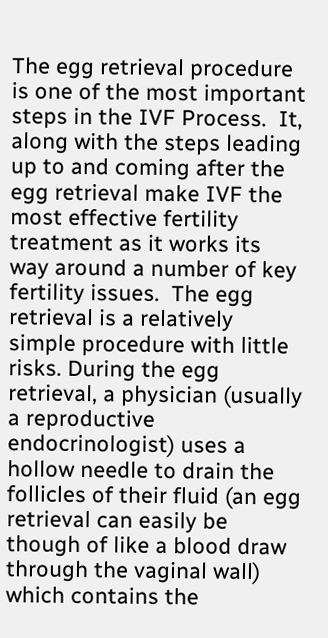The egg retrieval procedure is one of the most important steps in the IVF Process.  It, along with the steps leading up to and coming after the egg retrieval make IVF the most effective fertility treatment as it works its way around a number of key fertility issues.  The egg retrieval is a relatively simple procedure with little risks. During the egg retrieval, a physician (usually a reproductive endocrinologist) uses a hollow needle to drain the follicles of their fluid (an egg retrieval can easily be though of like a blood draw through the vaginal wall) which contains the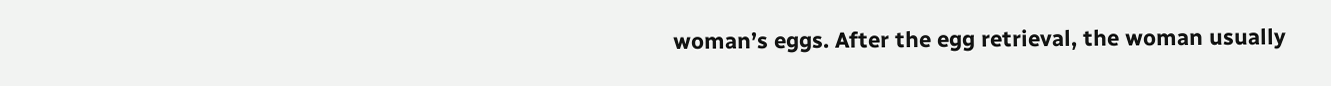woman’s eggs. After the egg retrieval, the woman usually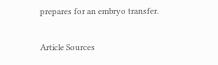prepares for an embryo transfer.

Article Sources